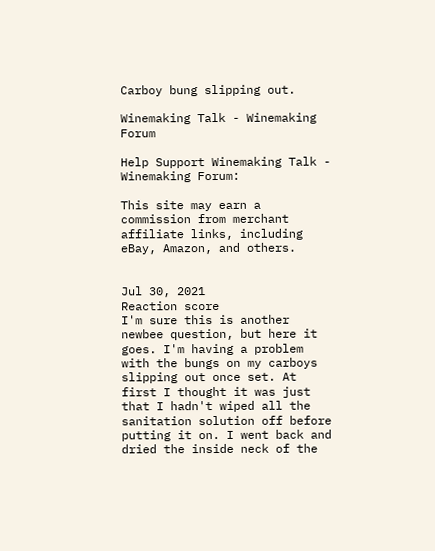Carboy bung slipping out.

Winemaking Talk - Winemaking Forum

Help Support Winemaking Talk - Winemaking Forum:

This site may earn a commission from merchant affiliate links, including eBay, Amazon, and others.


Jul 30, 2021
Reaction score
I'm sure this is another newbee question, but here it goes. I'm having a problem with the bungs on my carboys slipping out once set. At first I thought it was just that I hadn't wiped all the sanitation solution off before putting it on. I went back and dried the inside neck of the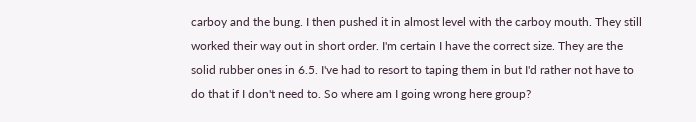carboy and the bung. I then pushed it in almost level with the carboy mouth. They still worked their way out in short order. I'm certain I have the correct size. They are the solid rubber ones in 6.5. I've had to resort to taping them in but I'd rather not have to do that if I don't need to. So where am I going wrong here group?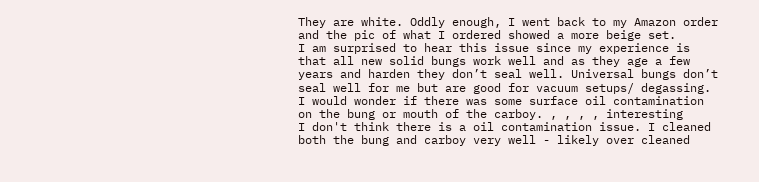They are white. Oddly enough, I went back to my Amazon order and the pic of what I ordered showed a more beige set.
I am surprised to hear this issue since my experience is that all new solid bungs work well and as they age a few years and harden they don’t seal well. Universal bungs don’t seal well for me but are good for vacuum setups/ degassing.
I would wonder if there was some surface oil contamination on the bung or mouth of the carboy. , , , , interesting
I don't think there is a oil contamination issue. I cleaned both the bung and carboy very well - likely over cleaned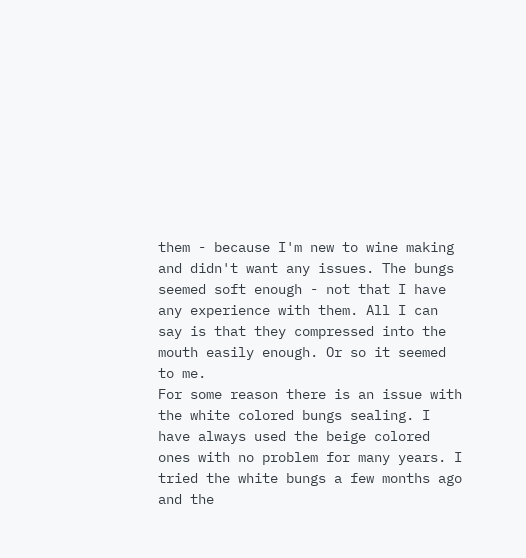them - because I'm new to wine making and didn't want any issues. The bungs seemed soft enough - not that I have any experience with them. All I can say is that they compressed into the mouth easily enough. Or so it seemed to me.
For some reason there is an issue with the white colored bungs sealing. I have always used the beige colored ones with no problem for many years. I tried the white bungs a few months ago and the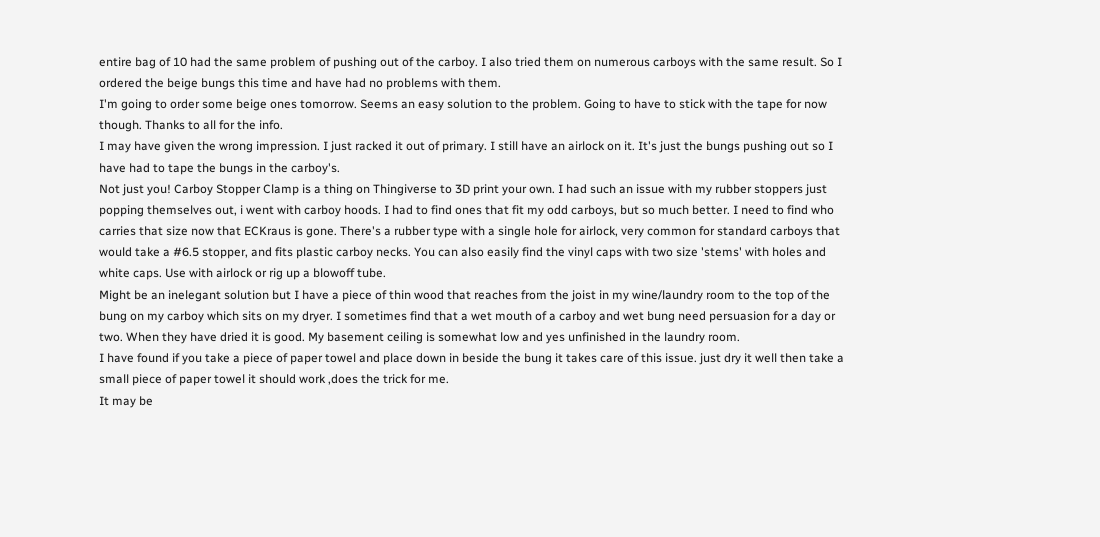entire bag of 10 had the same problem of pushing out of the carboy. I also tried them on numerous carboys with the same result. So I ordered the beige bungs this time and have had no problems with them.
I'm going to order some beige ones tomorrow. Seems an easy solution to the problem. Going to have to stick with the tape for now though. Thanks to all for the info.
I may have given the wrong impression. I just racked it out of primary. I still have an airlock on it. It's just the bungs pushing out so I have had to tape the bungs in the carboy's.
Not just you! Carboy Stopper Clamp is a thing on Thingiverse to 3D print your own. I had such an issue with my rubber stoppers just popping themselves out, i went with carboy hoods. I had to find ones that fit my odd carboys, but so much better. I need to find who carries that size now that ECKraus is gone. There's a rubber type with a single hole for airlock, very common for standard carboys that would take a #6.5 stopper, and fits plastic carboy necks. You can also easily find the vinyl caps with two size 'stems' with holes and white caps. Use with airlock or rig up a blowoff tube.
Might be an inelegant solution but I have a piece of thin wood that reaches from the joist in my wine/laundry room to the top of the bung on my carboy which sits on my dryer. I sometimes find that a wet mouth of a carboy and wet bung need persuasion for a day or two. When they have dried it is good. My basement ceiling is somewhat low and yes unfinished in the laundry room.
I have found if you take a piece of paper towel and place down in beside the bung it takes care of this issue. just dry it well then take a small piece of paper towel it should work ,does the trick for me.
It may be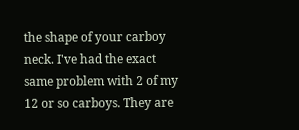the shape of your carboy neck. I've had the exact same problem with 2 of my 12 or so carboys. They are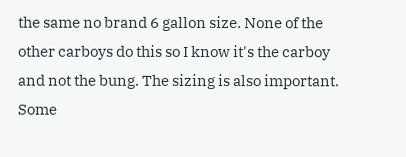the same no brand 6 gallon size. None of the other carboys do this so I know it's the carboy and not the bung. The sizing is also important. Some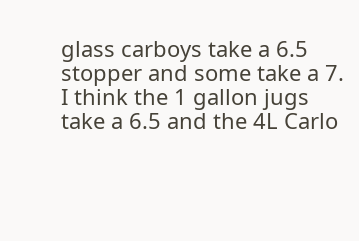glass carboys take a 6.5 stopper and some take a 7. I think the 1 gallon jugs take a 6.5 and the 4L Carlo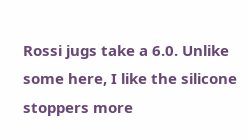Rossi jugs take a 6.0. Unlike some here, I like the silicone stoppers more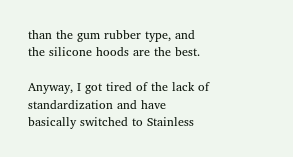than the gum rubber type, and the silicone hoods are the best.

Anyway, I got tired of the lack of standardization and have basically switched to Stainless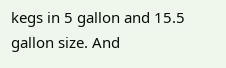kegs in 5 gallon and 15.5 gallon size. And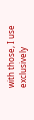with those, I use exclusively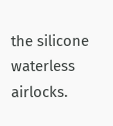the silicone waterless airlocks.